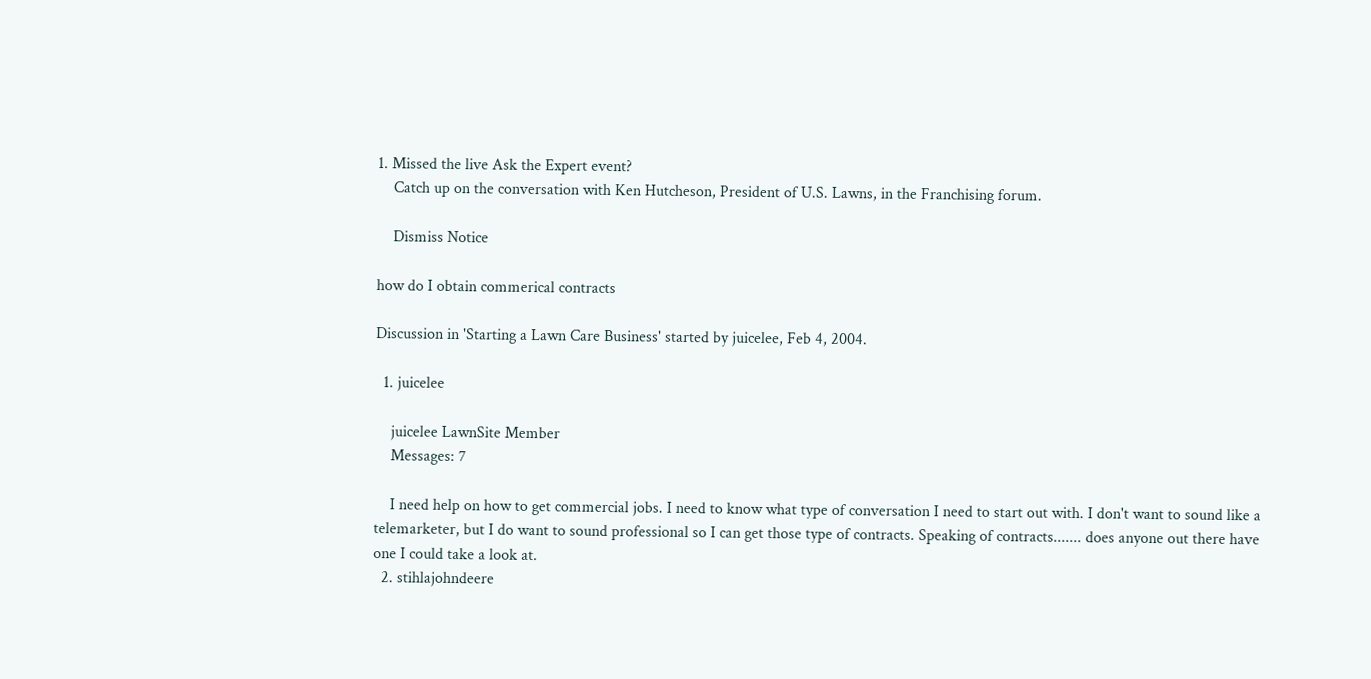1. Missed the live Ask the Expert event?
    Catch up on the conversation with Ken Hutcheson, President of U.S. Lawns, in the Franchising forum.

    Dismiss Notice

how do I obtain commerical contracts

Discussion in 'Starting a Lawn Care Business' started by juicelee, Feb 4, 2004.

  1. juicelee

    juicelee LawnSite Member
    Messages: 7

    I need help on how to get commercial jobs. I need to know what type of conversation I need to start out with. I don't want to sound like a telemarketer, but I do want to sound professional so I can get those type of contracts. Speaking of contracts....... does anyone out there have one I could take a look at.
  2. stihlajohndeere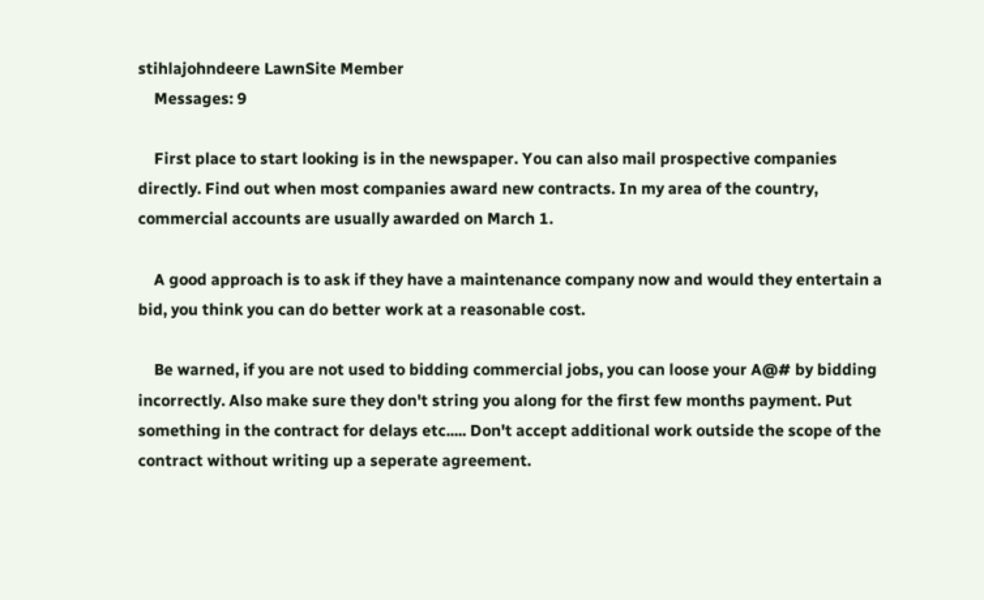stihlajohndeere LawnSite Member
    Messages: 9

    First place to start looking is in the newspaper. You can also mail prospective companies directly. Find out when most companies award new contracts. In my area of the country, commercial accounts are usually awarded on March 1.

    A good approach is to ask if they have a maintenance company now and would they entertain a bid, you think you can do better work at a reasonable cost.

    Be warned, if you are not used to bidding commercial jobs, you can loose your A@# by bidding incorrectly. Also make sure they don't string you along for the first few months payment. Put something in the contract for delays etc..... Don't accept additional work outside the scope of the contract without writing up a seperate agreement.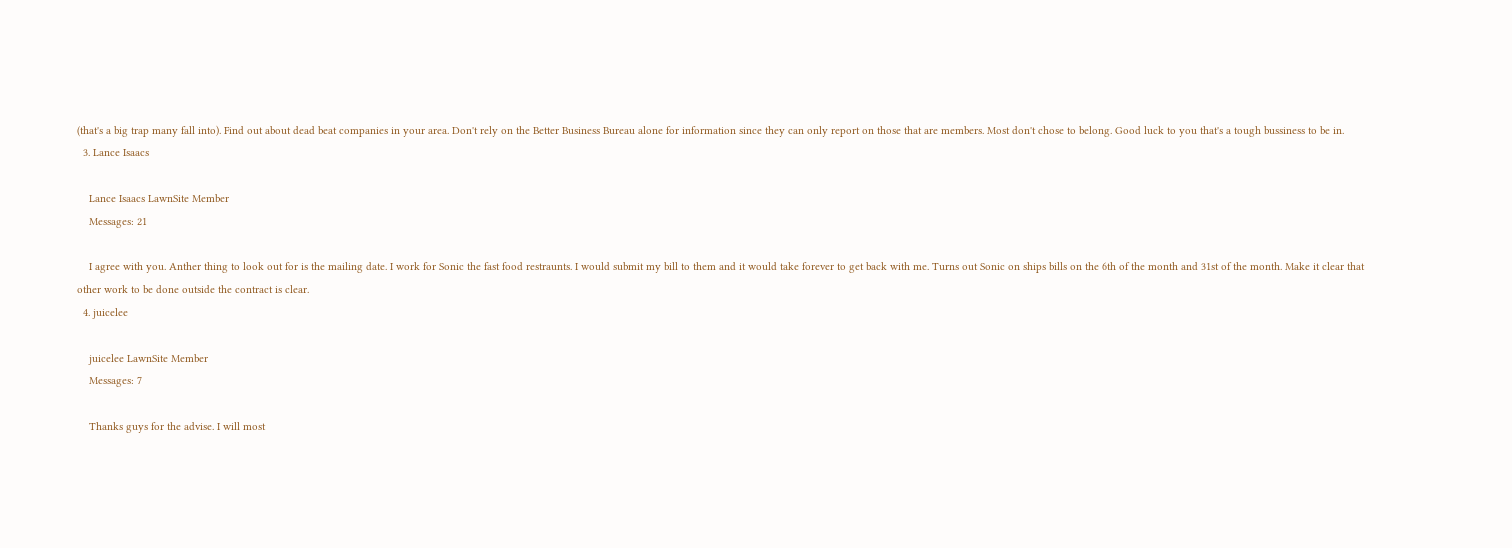(that's a big trap many fall into). Find out about dead beat companies in your area. Don't rely on the Better Business Bureau alone for information since they can only report on those that are members. Most don't chose to belong. Good luck to you that's a tough bussiness to be in.
  3. Lance Isaacs

    Lance Isaacs LawnSite Member
    Messages: 21

    I agree with you. Anther thing to look out for is the mailing date. I work for Sonic the fast food restraunts. I would submit my bill to them and it would take forever to get back with me. Turns out Sonic on ships bills on the 6th of the month and 31st of the month. Make it clear that other work to be done outside the contract is clear.
  4. juicelee

    juicelee LawnSite Member
    Messages: 7

    Thanks guys for the advise. I will most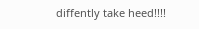diffently take heed!!!!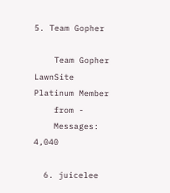5. Team Gopher

    Team Gopher LawnSite Platinum Member
    from -
    Messages: 4,040

  6. juicelee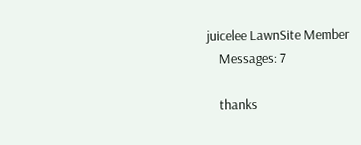juicelee LawnSite Member
    Messages: 7

    thanks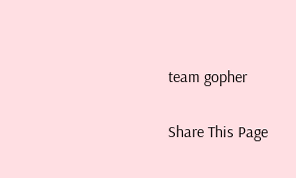team gopher

Share This Page